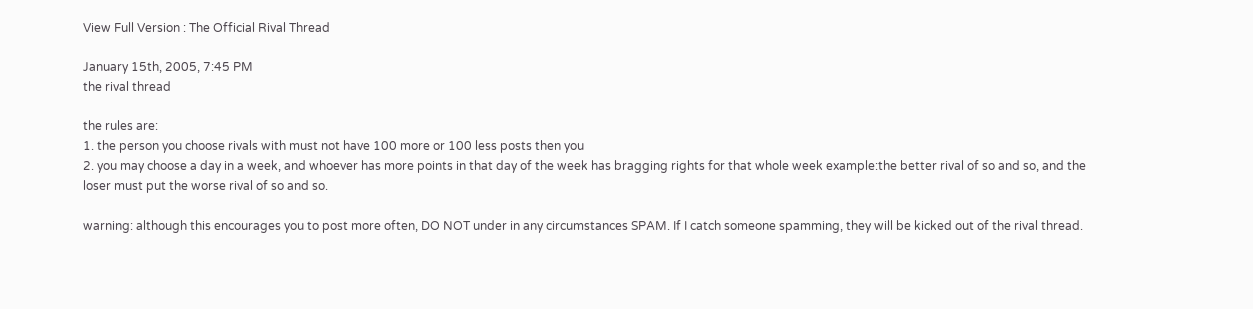View Full Version : The Official Rival Thread

January 15th, 2005, 7:45 PM
the rival thread

the rules are:
1. the person you choose rivals with must not have 100 more or 100 less posts then you
2. you may choose a day in a week, and whoever has more points in that day of the week has bragging rights for that whole week example:the better rival of so and so, and the loser must put the worse rival of so and so.

warning: although this encourages you to post more often, DO NOT under in any circumstances SPAM. If I catch someone spamming, they will be kicked out of the rival thread.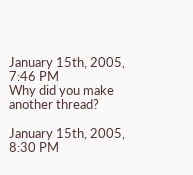January 15th, 2005, 7:46 PM
Why did you make another thread?

January 15th, 2005, 8:30 PM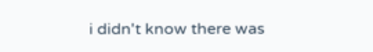i didn't know there was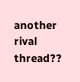another rival thread??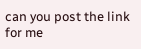can you post the link for me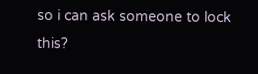so i can ask someone to lock this?